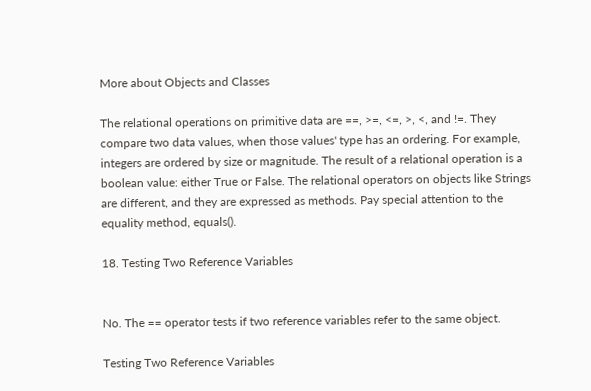More about Objects and Classes

The relational operations on primitive data are ==, >=, <=, >, <, and !=. They compare two data values, when those values' type has an ordering. For example, integers are ordered by size or magnitude. The result of a relational operation is a boolean value: either True or False. The relational operators on objects like Strings are different, and they are expressed as methods. Pay special attention to the equality method, equals().

18. Testing Two Reference Variables


No. The == operator tests if two reference variables refer to the same object.

Testing Two Reference Variables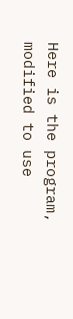Here is the program, modified to use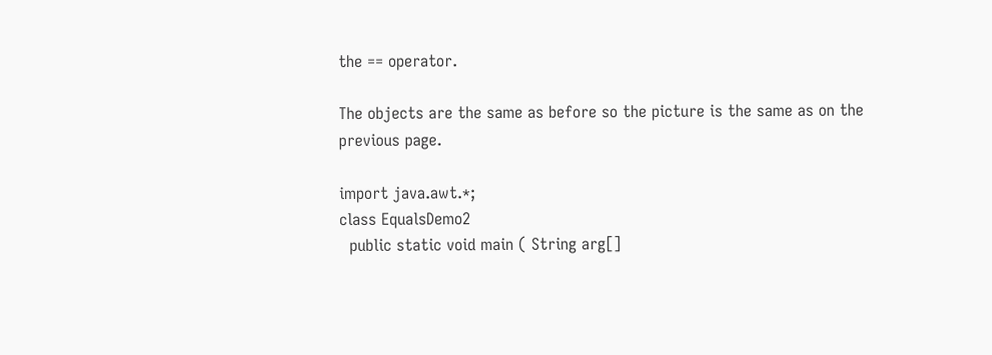the == operator.

The objects are the same as before so the picture is the same as on the previous page.

import java.awt.*;
class EqualsDemo2
  public static void main ( String arg[]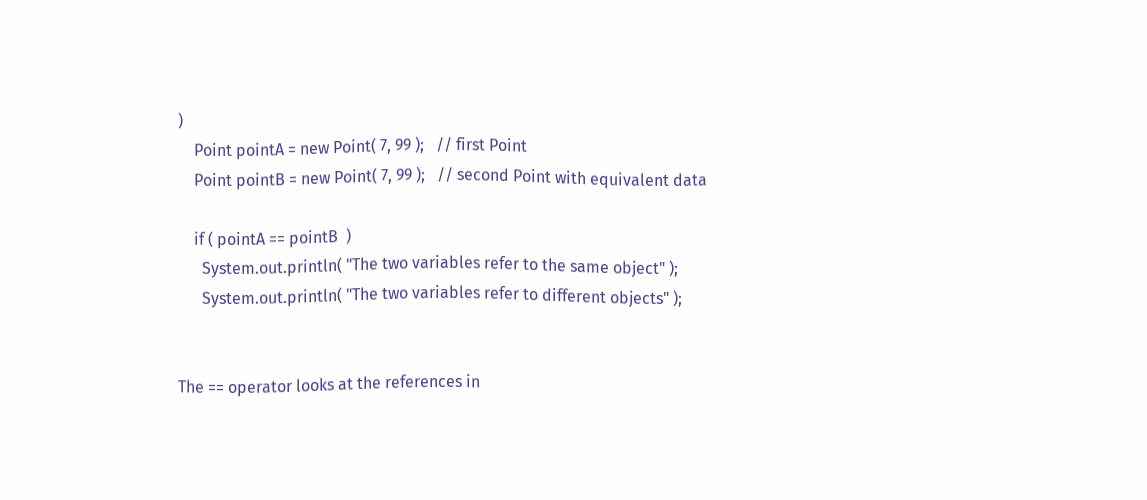)
    Point pointA = new Point( 7, 99 );   // first Point
    Point pointB = new Point( 7, 99 );   // second Point with equivalent data

    if ( pointA == pointB  )
      System.out.println( "The two variables refer to the same object" );
      System.out.println( "The two variables refer to different objects" );


The == operator looks at the references in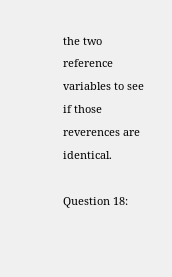the two reference variables to see if those reverences are identical.

Question 18: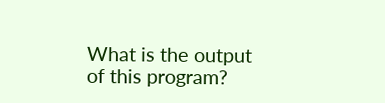What is the output of this program?